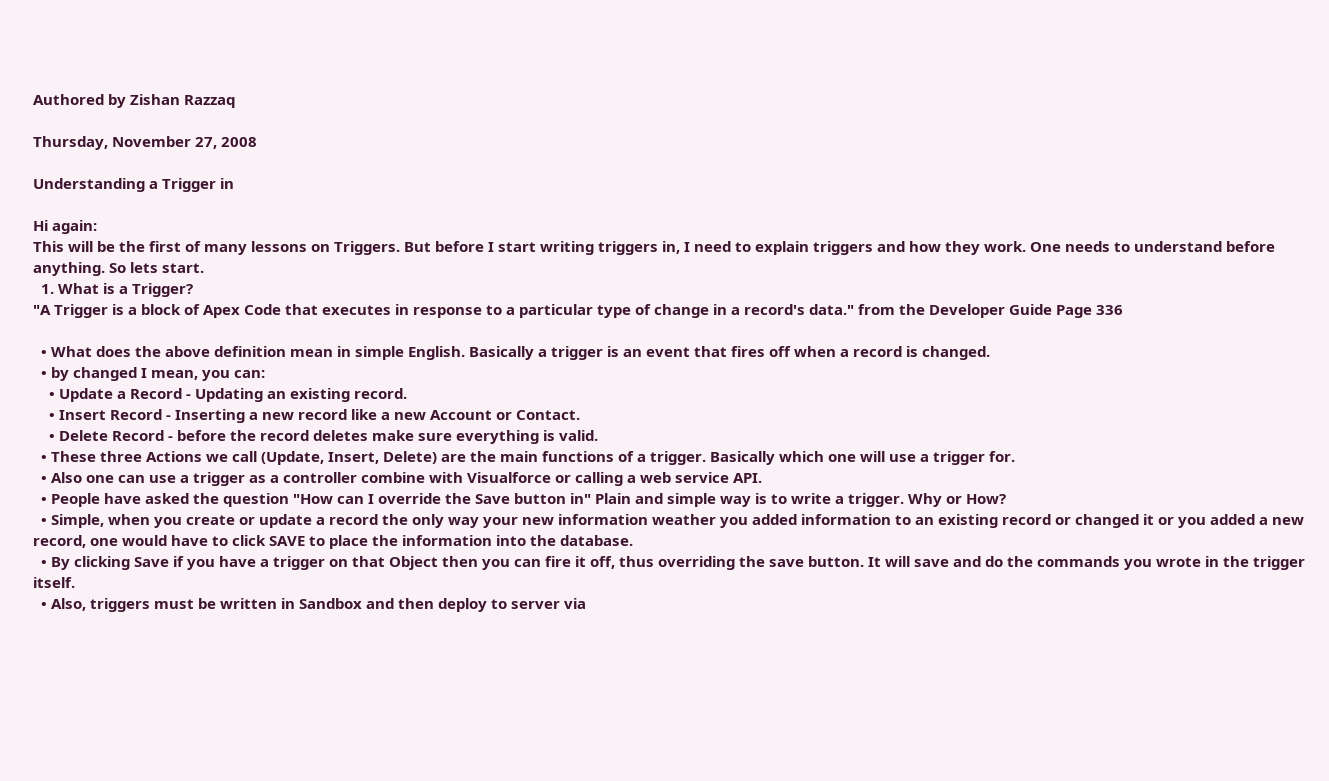Authored by Zishan Razzaq

Thursday, November 27, 2008

Understanding a Trigger in

Hi again:
This will be the first of many lessons on Triggers. But before I start writing triggers in, I need to explain triggers and how they work. One needs to understand before anything. So lets start.
  1. What is a Trigger?
"A Trigger is a block of Apex Code that executes in response to a particular type of change in a record's data." from the Developer Guide Page 336

  • What does the above definition mean in simple English. Basically a trigger is an event that fires off when a record is changed.
  • by changed I mean, you can:
    • Update a Record - Updating an existing record.
    • Insert Record - Inserting a new record like a new Account or Contact.
    • Delete Record - before the record deletes make sure everything is valid.
  • These three Actions we call (Update, Insert, Delete) are the main functions of a trigger. Basically which one will use a trigger for.
  • Also one can use a trigger as a controller combine with Visualforce or calling a web service API.
  • People have asked the question "How can I override the Save button in" Plain and simple way is to write a trigger. Why or How?
  • Simple, when you create or update a record the only way your new information weather you added information to an existing record or changed it or you added a new record, one would have to click SAVE to place the information into the database.
  • By clicking Save if you have a trigger on that Object then you can fire it off, thus overriding the save button. It will save and do the commands you wrote in the trigger itself.
  • Also, triggers must be written in Sandbox and then deploy to server via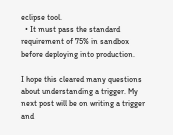eclipse tool.
  • It must pass the standard requirement of 75% in sandbox before deploying into production.

I hope this cleared many questions about understanding a trigger. My next post will be on writing a trigger and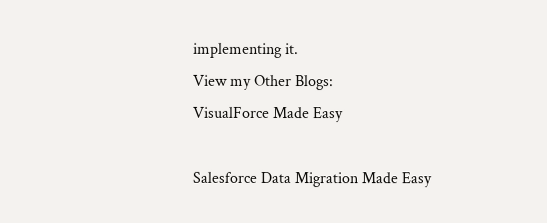implementing it.
View my Other Blogs:
VisualForce Made Easy

Salesforce Data Migration Made Easy